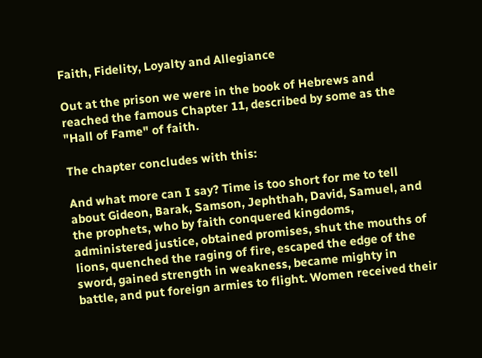Faith, Fidelity, Loyalty and Allegiance

Out at the prison we were in the book of Hebrews and reached the famous Chapter 11, described by some as the "Hall of Fame" of faith.

The chapter concludes with this:

And what more can I say? Time is too short for me to tell about Gideon, Barak, Samson, Jephthah, David, Samuel, and the prophets, who by faith conquered kingdoms, administered justice, obtained promises, shut the mouths of lions, quenched the raging of fire, escaped the edge of the sword, gained strength in weakness, became mighty in battle, and put foreign armies to flight. Women received their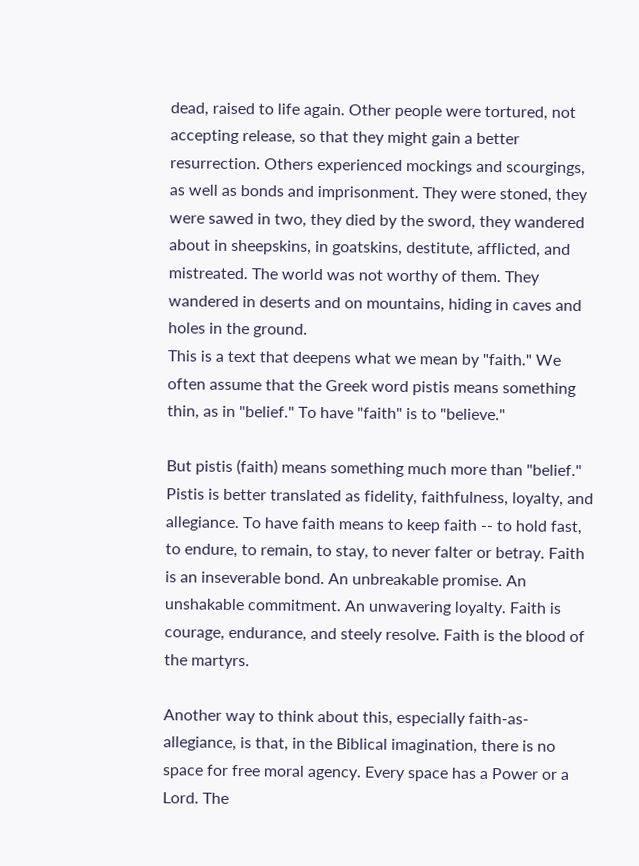dead, raised to life again. Other people were tortured, not accepting release, so that they might gain a better resurrection. Others experienced mockings and scourgings, as well as bonds and imprisonment. They were stoned, they were sawed in two, they died by the sword, they wandered about in sheepskins, in goatskins, destitute, afflicted, and mistreated. The world was not worthy of them. They wandered in deserts and on mountains, hiding in caves and holes in the ground.
This is a text that deepens what we mean by "faith." We often assume that the Greek word pistis means something thin, as in "belief." To have "faith" is to "believe."

But pistis (faith) means something much more than "belief." Pistis is better translated as fidelity, faithfulness, loyalty, and allegiance. To have faith means to keep faith -- to hold fast, to endure, to remain, to stay, to never falter or betray. Faith is an inseverable bond. An unbreakable promise. An unshakable commitment. An unwavering loyalty. Faith is courage, endurance, and steely resolve. Faith is the blood of the martyrs.

Another way to think about this, especially faith-as-allegiance, is that, in the Biblical imagination, there is no space for free moral agency. Every space has a Power or a Lord. The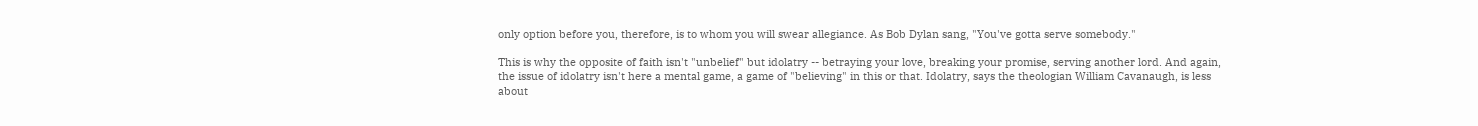only option before you, therefore, is to whom you will swear allegiance. As Bob Dylan sang, "You've gotta serve somebody."

This is why the opposite of faith isn't "unbelief" but idolatry -- betraying your love, breaking your promise, serving another lord. And again, the issue of idolatry isn't here a mental game, a game of "believing" in this or that. Idolatry, says the theologian William Cavanaugh, is less about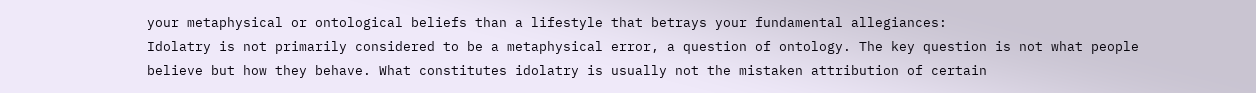your metaphysical or ontological beliefs than a lifestyle that betrays your fundamental allegiances:
Idolatry is not primarily considered to be a metaphysical error, a question of ontology. The key question is not what people believe but how they behave. What constitutes idolatry is usually not the mistaken attribution of certain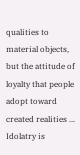qualities to material objects, but the attitude of loyalty that people adopt toward created realities ... Idolatry is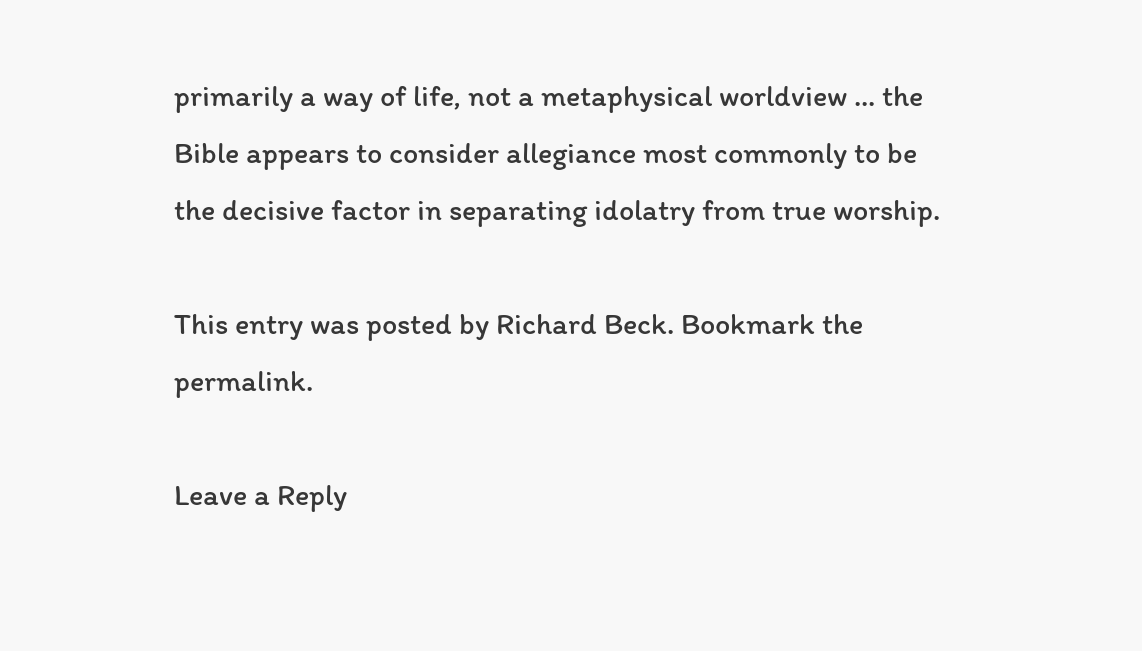primarily a way of life, not a metaphysical worldview ... the Bible appears to consider allegiance most commonly to be the decisive factor in separating idolatry from true worship.

This entry was posted by Richard Beck. Bookmark the permalink.

Leave a Reply